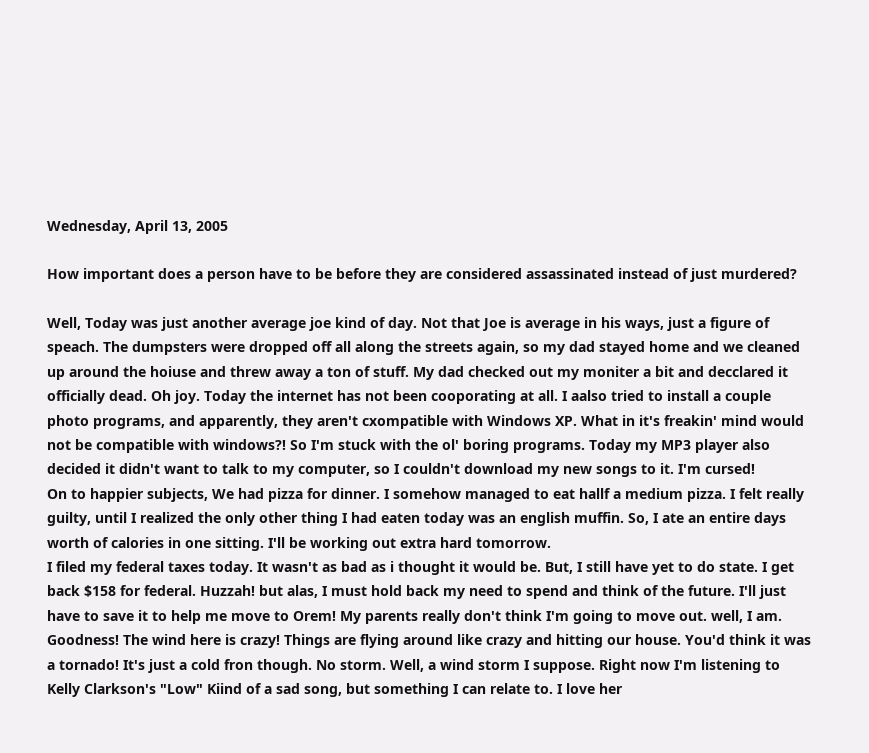Wednesday, April 13, 2005

How important does a person have to be before they are considered assassinated instead of just murdered?

Well, Today was just another average joe kind of day. Not that Joe is average in his ways, just a figure of speach. The dumpsters were dropped off all along the streets again, so my dad stayed home and we cleaned up around the hoiuse and threw away a ton of stuff. My dad checked out my moniter a bit and decclared it officially dead. Oh joy. Today the internet has not been cooporating at all. I aalso tried to install a couple photo programs, and apparently, they aren't cxompatible with Windows XP. What in it's freakin' mind would not be compatible with windows?! So I'm stuck with the ol' boring programs. Today my MP3 player also decided it didn't want to talk to my computer, so I couldn't download my new songs to it. I'm cursed!
On to happier subjects, We had pizza for dinner. I somehow managed to eat hallf a medium pizza. I felt really guilty, until I realized the only other thing I had eaten today was an english muffin. So, I ate an entire days worth of calories in one sitting. I'll be working out extra hard tomorrow.
I filed my federal taxes today. It wasn't as bad as i thought it would be. But, I still have yet to do state. I get back $158 for federal. Huzzah! but alas, I must hold back my need to spend and think of the future. I'll just have to save it to help me move to Orem! My parents really don't think I'm going to move out. well, I am.
Goodness! The wind here is crazy! Things are flying around like crazy and hitting our house. You'd think it was a tornado! It's just a cold fron though. No storm. Well, a wind storm I suppose. Right now I'm listening to Kelly Clarkson's "Low" Kiind of a sad song, but something I can relate to. I love her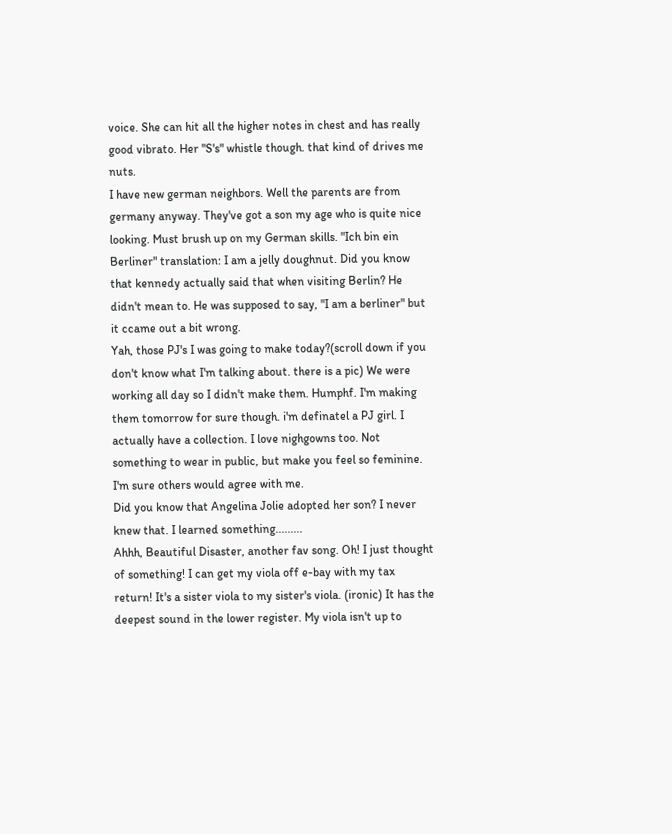voice. She can hit all the higher notes in chest and has really good vibrato. Her "S's" whistle though. that kind of drives me nuts.
I have new german neighbors. Well the parents are from germany anyway. They've got a son my age who is quite nice looking. Must brush up on my German skills. "Ich bin ein Berliner" translation: I am a jelly doughnut. Did you know that kennedy actually said that when visiting Berlin? He didn't mean to. He was supposed to say, "I am a berliner" but it ccame out a bit wrong.
Yah, those PJ's I was going to make today?(scroll down if you don't know what I'm talking about. there is a pic) We were working all day so I didn't make them. Humphf. I'm making them tomorrow for sure though. i'm definatel a PJ girl. I actually have a collection. I love nighgowns too. Not something to wear in public, but make you feel so feminine. I'm sure others would agree with me.
Did you know that Angelina Jolie adopted her son? I never knew that. I learned something.........
Ahhh, Beautiful Disaster, another fav song. Oh! I just thought of something! I can get my viola off e-bay with my tax return! It's a sister viola to my sister's viola. (ironic) It has the deepest sound in the lower register. My viola isn't up to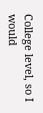College level, so I would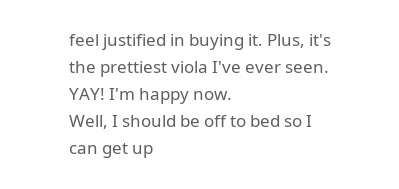feel justified in buying it. Plus, it's the prettiest viola I've ever seen. YAY! I'm happy now.
Well, I should be off to bed so I can get up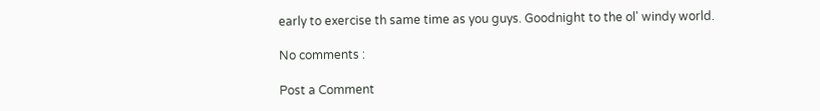early to exercise th same time as you guys. Goodnight to the ol' windy world.

No comments :

Post a Comment